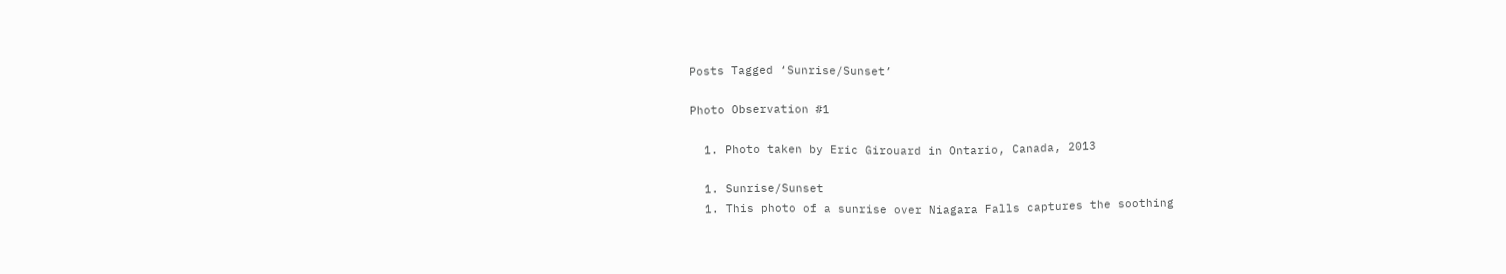Posts Tagged ‘Sunrise/Sunset’

Photo Observation #1

  1. Photo taken by Eric Girouard in Ontario, Canada, 2013

  1. Sunrise/Sunset
  1. This photo of a sunrise over Niagara Falls captures the soothing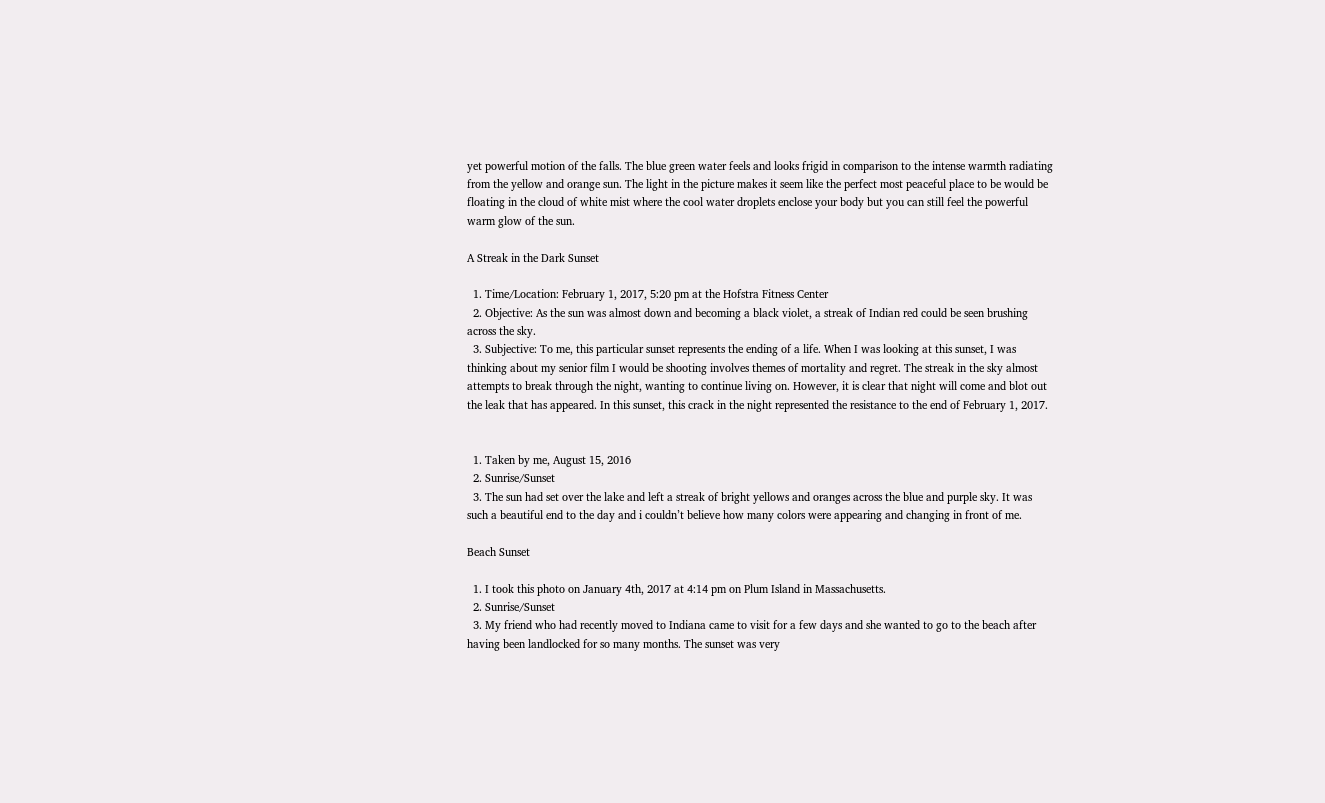yet powerful motion of the falls. The blue green water feels and looks frigid in comparison to the intense warmth radiating from the yellow and orange sun. The light in the picture makes it seem like the perfect most peaceful place to be would be floating in the cloud of white mist where the cool water droplets enclose your body but you can still feel the powerful warm glow of the sun.

A Streak in the Dark Sunset

  1. Time/Location: February 1, 2017, 5:20 pm at the Hofstra Fitness Center
  2. Objective: As the sun was almost down and becoming a black violet, a streak of Indian red could be seen brushing across the sky.
  3. Subjective: To me, this particular sunset represents the ending of a life. When I was looking at this sunset, I was thinking about my senior film I would be shooting involves themes of mortality and regret. The streak in the sky almost attempts to break through the night, wanting to continue living on. However, it is clear that night will come and blot out the leak that has appeared. In this sunset, this crack in the night represented the resistance to the end of February 1, 2017.


  1. Taken by me, August 15, 2016
  2. Sunrise/Sunset
  3. The sun had set over the lake and left a streak of bright yellows and oranges across the blue and purple sky. It was such a beautiful end to the day and i couldn’t believe how many colors were appearing and changing in front of me.

Beach Sunset

  1. I took this photo on January 4th, 2017 at 4:14 pm on Plum Island in Massachusetts.
  2. Sunrise/Sunset
  3. My friend who had recently moved to Indiana came to visit for a few days and she wanted to go to the beach after having been landlocked for so many months. The sunset was very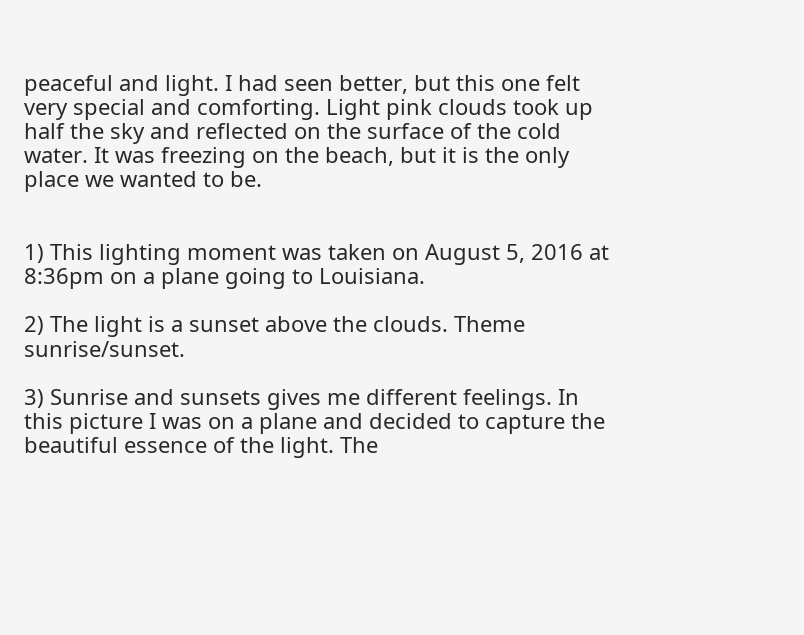peaceful and light. I had seen better, but this one felt very special and comforting. Light pink clouds took up half the sky and reflected on the surface of the cold water. It was freezing on the beach, but it is the only place we wanted to be.


1) This lighting moment was taken on August 5, 2016 at 8:36pm on a plane going to Louisiana.

2) The light is a sunset above the clouds. Theme sunrise/sunset.

3) Sunrise and sunsets gives me different feelings. In this picture I was on a plane and decided to capture the beautiful essence of the light. The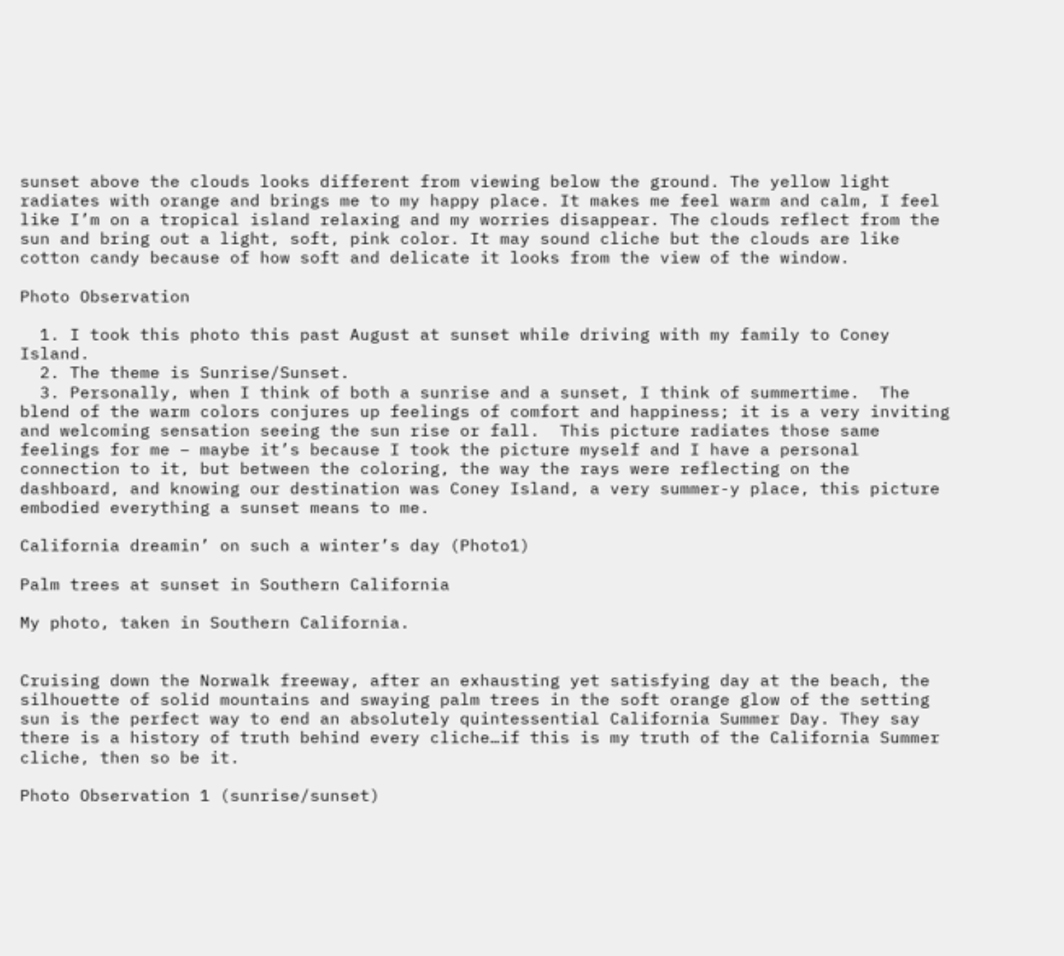sunset above the clouds looks different from viewing below the ground. The yellow light radiates with orange and brings me to my happy place. It makes me feel warm and calm, I feel like I’m on a tropical island relaxing and my worries disappear. The clouds reflect from the sun and bring out a light, soft, pink color. It may sound cliche but the clouds are like cotton candy because of how soft and delicate it looks from the view of the window.

Photo Observation

  1. I took this photo this past August at sunset while driving with my family to Coney Island.
  2. The theme is Sunrise/Sunset.
  3. Personally, when I think of both a sunrise and a sunset, I think of summertime.  The blend of the warm colors conjures up feelings of comfort and happiness; it is a very inviting and welcoming sensation seeing the sun rise or fall.  This picture radiates those same feelings for me – maybe it’s because I took the picture myself and I have a personal connection to it, but between the coloring, the way the rays were reflecting on the dashboard, and knowing our destination was Coney Island, a very summer-y place, this picture embodied everything a sunset means to me.

California dreamin’ on such a winter’s day (Photo1)

Palm trees at sunset in Southern California

My photo, taken in Southern California.


Cruising down the Norwalk freeway, after an exhausting yet satisfying day at the beach, the silhouette of solid mountains and swaying palm trees in the soft orange glow of the setting sun is the perfect way to end an absolutely quintessential California Summer Day. They say there is a history of truth behind every cliche…if this is my truth of the California Summer cliche, then so be it.

Photo Observation 1 (sunrise/sunset)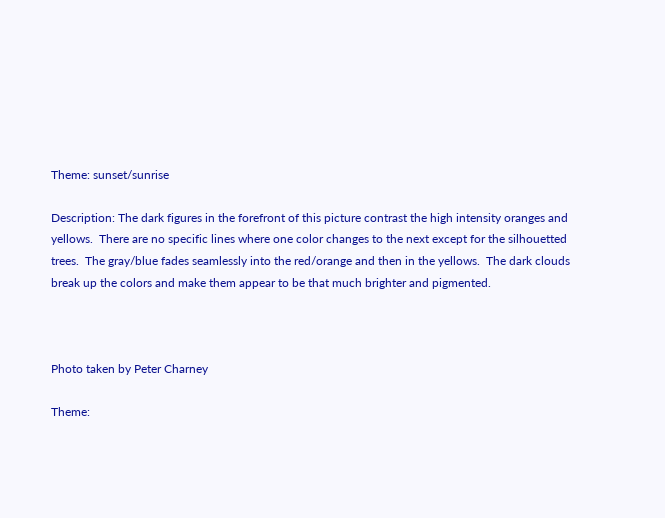Theme: sunset/sunrise

Description: The dark figures in the forefront of this picture contrast the high intensity oranges and yellows.  There are no specific lines where one color changes to the next except for the silhouetted trees.  The gray/blue fades seamlessly into the red/orange and then in the yellows.  The dark clouds break up the colors and make them appear to be that much brighter and pigmented.



Photo taken by Peter Charney

Theme: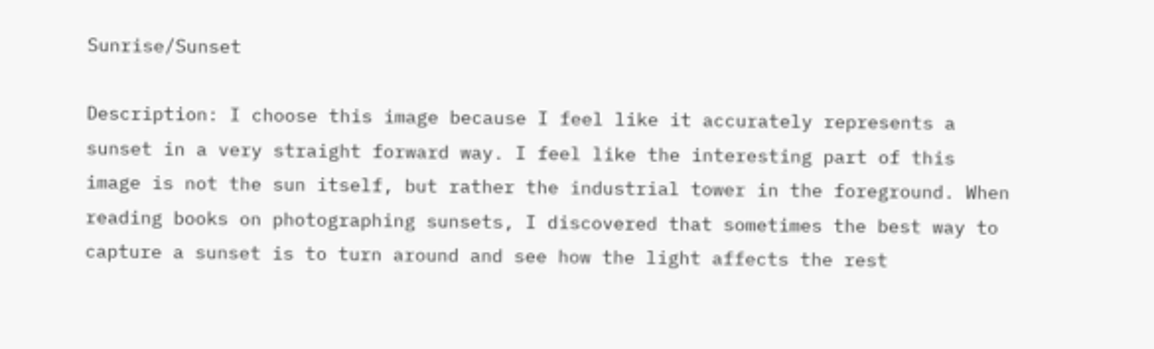Sunrise/Sunset

Description: I choose this image because I feel like it accurately represents a sunset in a very straight forward way. I feel like the interesting part of this image is not the sun itself, but rather the industrial tower in the foreground. When reading books on photographing sunsets, I discovered that sometimes the best way to capture a sunset is to turn around and see how the light affects the rest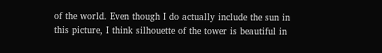of the world. Even though I do actually include the sun in this picture, I think silhouette of the tower is beautiful in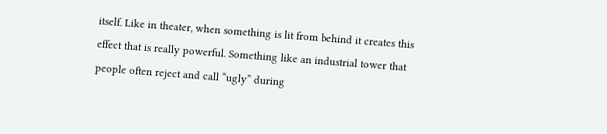itself. Like in theater, when something is lit from behind it creates this effect that is really powerful. Something like an industrial tower that people often reject and call “ugly” during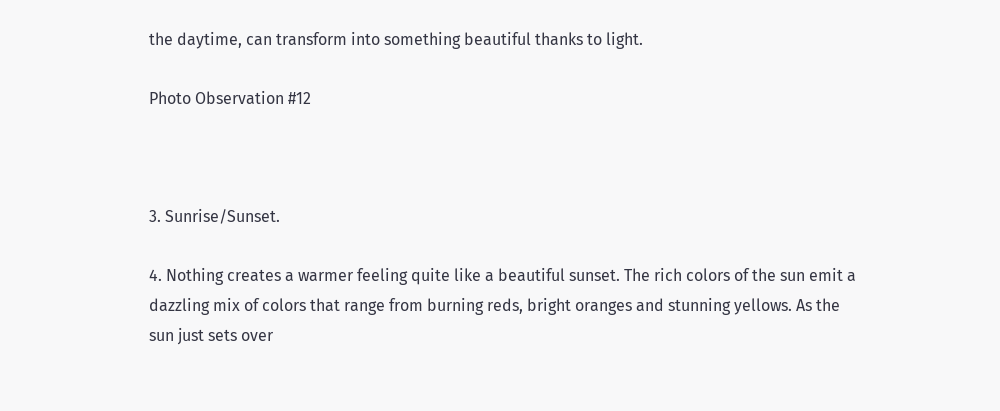the daytime, can transform into something beautiful thanks to light.

Photo Observation #12



3. Sunrise/Sunset.

4. Nothing creates a warmer feeling quite like a beautiful sunset. The rich colors of the sun emit a dazzling mix of colors that range from burning reds, bright oranges and stunning yellows. As the sun just sets over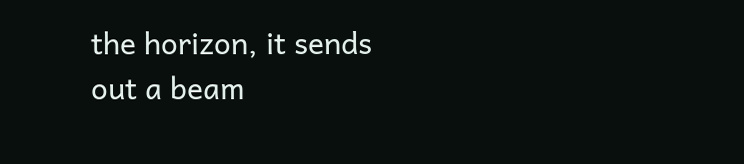the horizon, it sends out a beam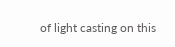of light casting on this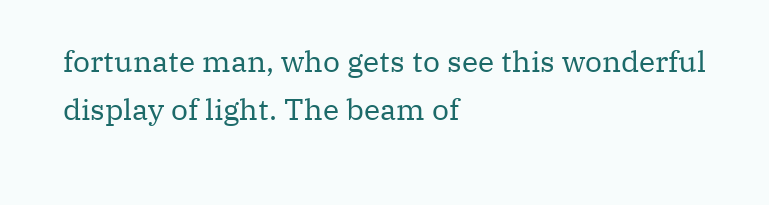fortunate man, who gets to see this wonderful display of light. The beam of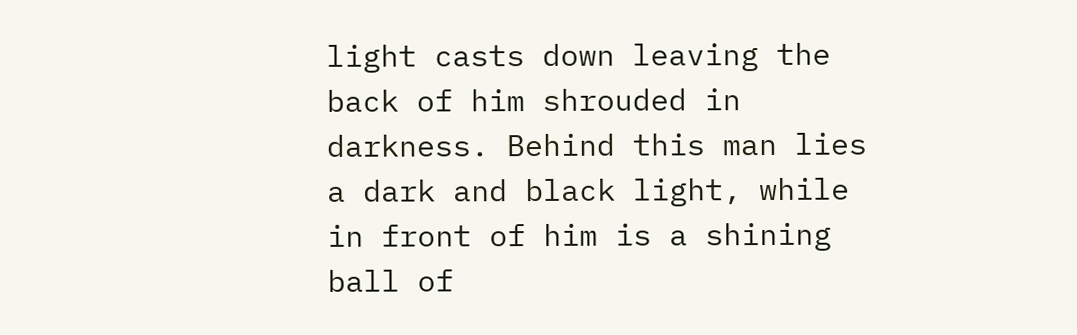light casts down leaving the back of him shrouded in darkness. Behind this man lies a dark and black light, while in front of him is a shining ball of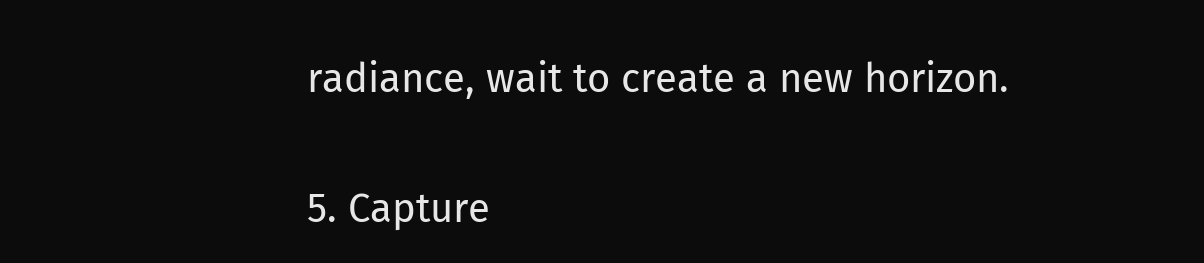radiance, wait to create a new horizon.

5. Capture